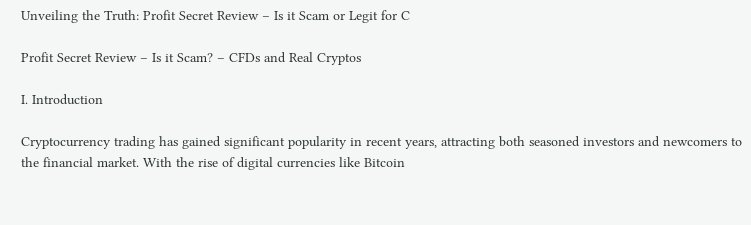Unveiling the Truth: Profit Secret Review – Is it Scam or Legit for C

Profit Secret Review – Is it Scam? – CFDs and Real Cryptos

I. Introduction

Cryptocurrency trading has gained significant popularity in recent years, attracting both seasoned investors and newcomers to the financial market. With the rise of digital currencies like Bitcoin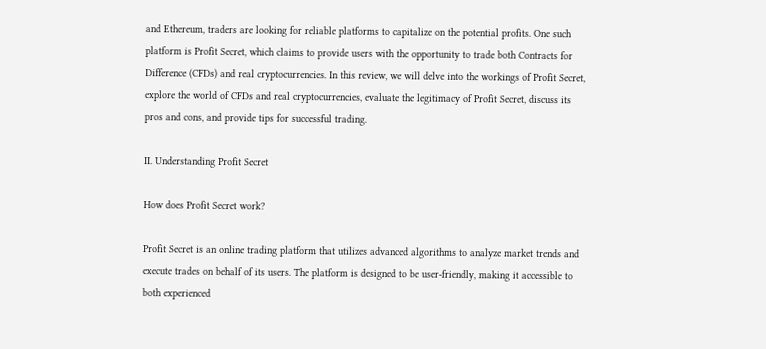and Ethereum, traders are looking for reliable platforms to capitalize on the potential profits. One such platform is Profit Secret, which claims to provide users with the opportunity to trade both Contracts for Difference (CFDs) and real cryptocurrencies. In this review, we will delve into the workings of Profit Secret, explore the world of CFDs and real cryptocurrencies, evaluate the legitimacy of Profit Secret, discuss its pros and cons, and provide tips for successful trading.

II. Understanding Profit Secret

How does Profit Secret work?

Profit Secret is an online trading platform that utilizes advanced algorithms to analyze market trends and execute trades on behalf of its users. The platform is designed to be user-friendly, making it accessible to both experienced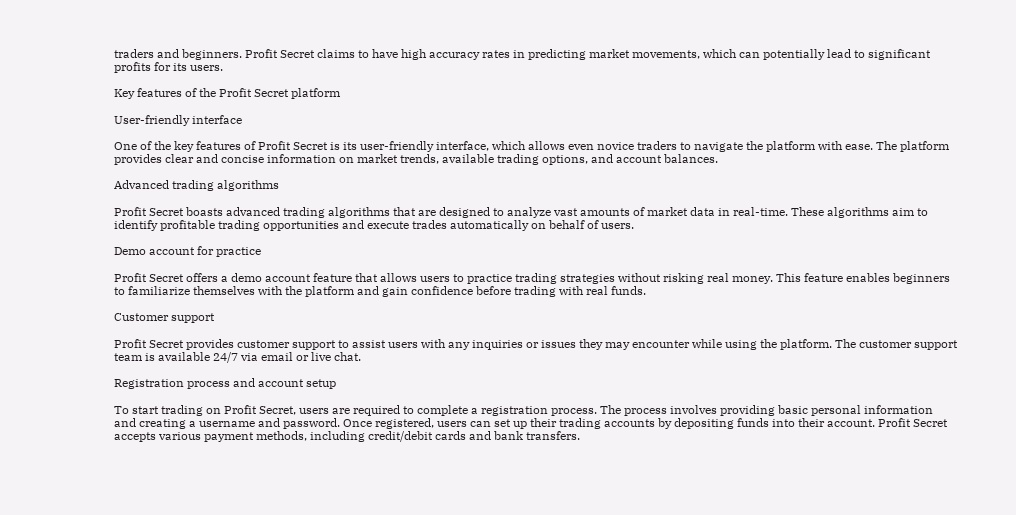traders and beginners. Profit Secret claims to have high accuracy rates in predicting market movements, which can potentially lead to significant profits for its users.

Key features of the Profit Secret platform

User-friendly interface

One of the key features of Profit Secret is its user-friendly interface, which allows even novice traders to navigate the platform with ease. The platform provides clear and concise information on market trends, available trading options, and account balances.

Advanced trading algorithms

Profit Secret boasts advanced trading algorithms that are designed to analyze vast amounts of market data in real-time. These algorithms aim to identify profitable trading opportunities and execute trades automatically on behalf of users.

Demo account for practice

Profit Secret offers a demo account feature that allows users to practice trading strategies without risking real money. This feature enables beginners to familiarize themselves with the platform and gain confidence before trading with real funds.

Customer support

Profit Secret provides customer support to assist users with any inquiries or issues they may encounter while using the platform. The customer support team is available 24/7 via email or live chat.

Registration process and account setup

To start trading on Profit Secret, users are required to complete a registration process. The process involves providing basic personal information and creating a username and password. Once registered, users can set up their trading accounts by depositing funds into their account. Profit Secret accepts various payment methods, including credit/debit cards and bank transfers.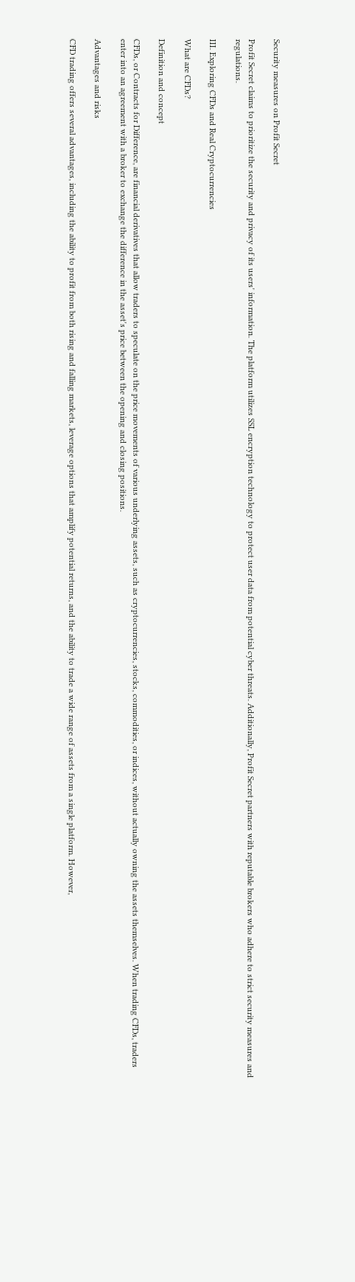Security measures on Profit Secret

Profit Secret claims to prioritize the security and privacy of its users' information. The platform utilizes SSL encryption technology to protect user data from potential cyber threats. Additionally, Profit Secret partners with reputable brokers who adhere to strict security measures and regulations.

III. Exploring CFDs and Real Cryptocurrencies

What are CFDs?

Definition and concept

CFDs, or Contracts for Difference, are financial derivatives that allow traders to speculate on the price movements of various underlying assets, such as cryptocurrencies, stocks, commodities, or indices, without actually owning the assets themselves. When trading CFDs, traders enter into an agreement with a broker to exchange the difference in the asset's price between the opening and closing positions.

Advantages and risks

CFD trading offers several advantages, including the ability to profit from both rising and falling markets, leverage options that amplify potential returns, and the ability to trade a wide range of assets from a single platform. However,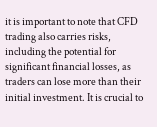it is important to note that CFD trading also carries risks, including the potential for significant financial losses, as traders can lose more than their initial investment. It is crucial to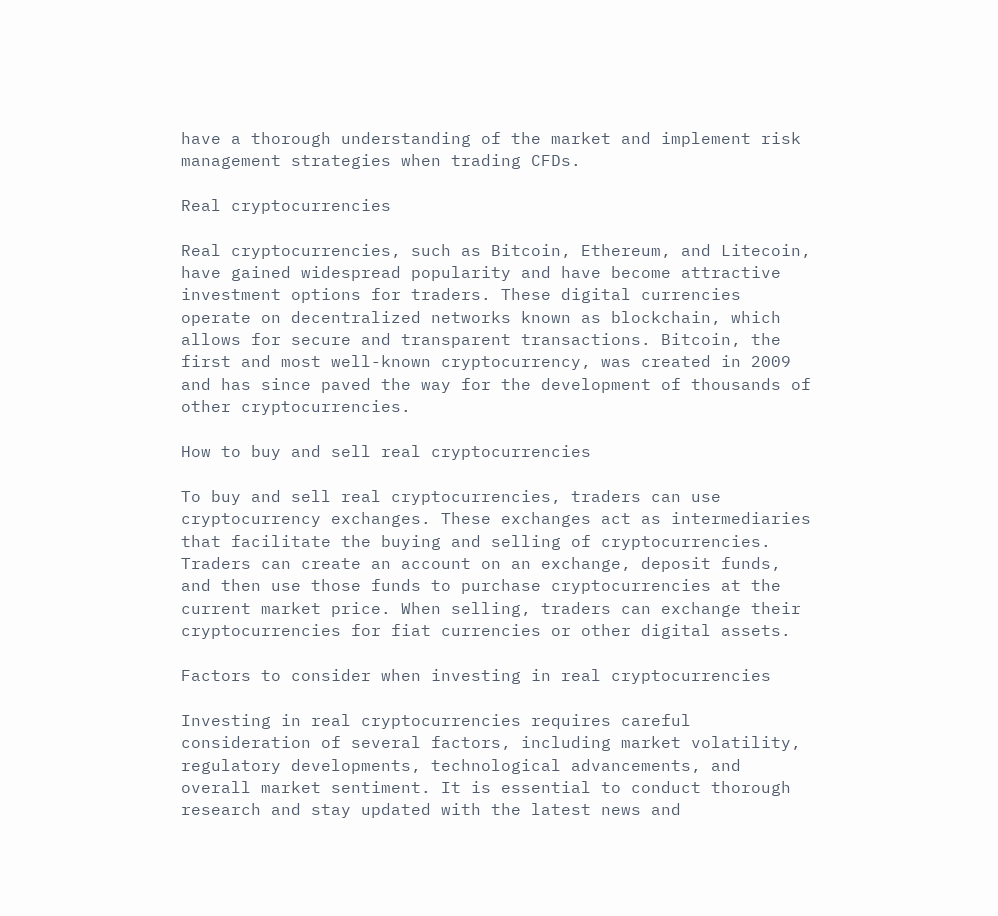have a thorough understanding of the market and implement risk management strategies when trading CFDs.

Real cryptocurrencies

Real cryptocurrencies, such as Bitcoin, Ethereum, and Litecoin, have gained widespread popularity and have become attractive investment options for traders. These digital currencies operate on decentralized networks known as blockchain, which allows for secure and transparent transactions. Bitcoin, the first and most well-known cryptocurrency, was created in 2009 and has since paved the way for the development of thousands of other cryptocurrencies.

How to buy and sell real cryptocurrencies

To buy and sell real cryptocurrencies, traders can use cryptocurrency exchanges. These exchanges act as intermediaries that facilitate the buying and selling of cryptocurrencies. Traders can create an account on an exchange, deposit funds, and then use those funds to purchase cryptocurrencies at the current market price. When selling, traders can exchange their cryptocurrencies for fiat currencies or other digital assets.

Factors to consider when investing in real cryptocurrencies

Investing in real cryptocurrencies requires careful consideration of several factors, including market volatility, regulatory developments, technological advancements, and overall market sentiment. It is essential to conduct thorough research and stay updated with the latest news and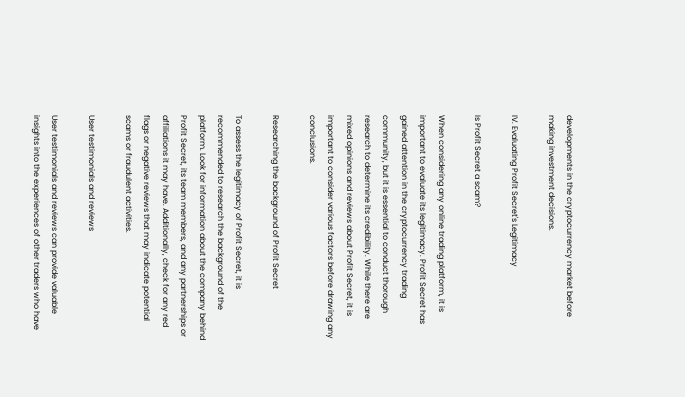developments in the cryptocurrency market before making investment decisions.

IV. Evaluating Profit Secret's Legitimacy

Is Profit Secret a scam?

When considering any online trading platform, it is important to evaluate its legitimacy. Profit Secret has gained attention in the cryptocurrency trading community, but it is essential to conduct thorough research to determine its credibility. While there are mixed opinions and reviews about Profit Secret, it is important to consider various factors before drawing any conclusions.

Researching the background of Profit Secret

To assess the legitimacy of Profit Secret, it is recommended to research the background of the platform. Look for information about the company behind Profit Secret, its team members, and any partnerships or affiliations it may have. Additionally, check for any red flags or negative reviews that may indicate potential scams or fraudulent activities.

User testimonials and reviews

User testimonials and reviews can provide valuable insights into the experiences of other traders who have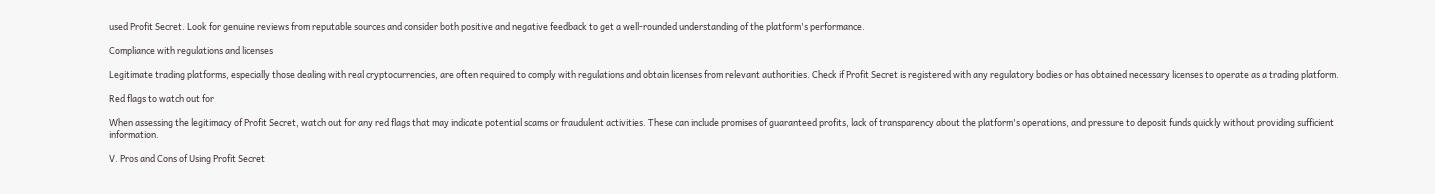used Profit Secret. Look for genuine reviews from reputable sources and consider both positive and negative feedback to get a well-rounded understanding of the platform's performance.

Compliance with regulations and licenses

Legitimate trading platforms, especially those dealing with real cryptocurrencies, are often required to comply with regulations and obtain licenses from relevant authorities. Check if Profit Secret is registered with any regulatory bodies or has obtained necessary licenses to operate as a trading platform.

Red flags to watch out for

When assessing the legitimacy of Profit Secret, watch out for any red flags that may indicate potential scams or fraudulent activities. These can include promises of guaranteed profits, lack of transparency about the platform's operations, and pressure to deposit funds quickly without providing sufficient information.

V. Pros and Cons of Using Profit Secret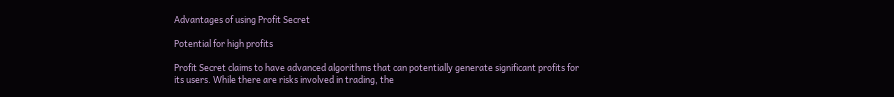Advantages of using Profit Secret

Potential for high profits

Profit Secret claims to have advanced algorithms that can potentially generate significant profits for its users. While there are risks involved in trading, the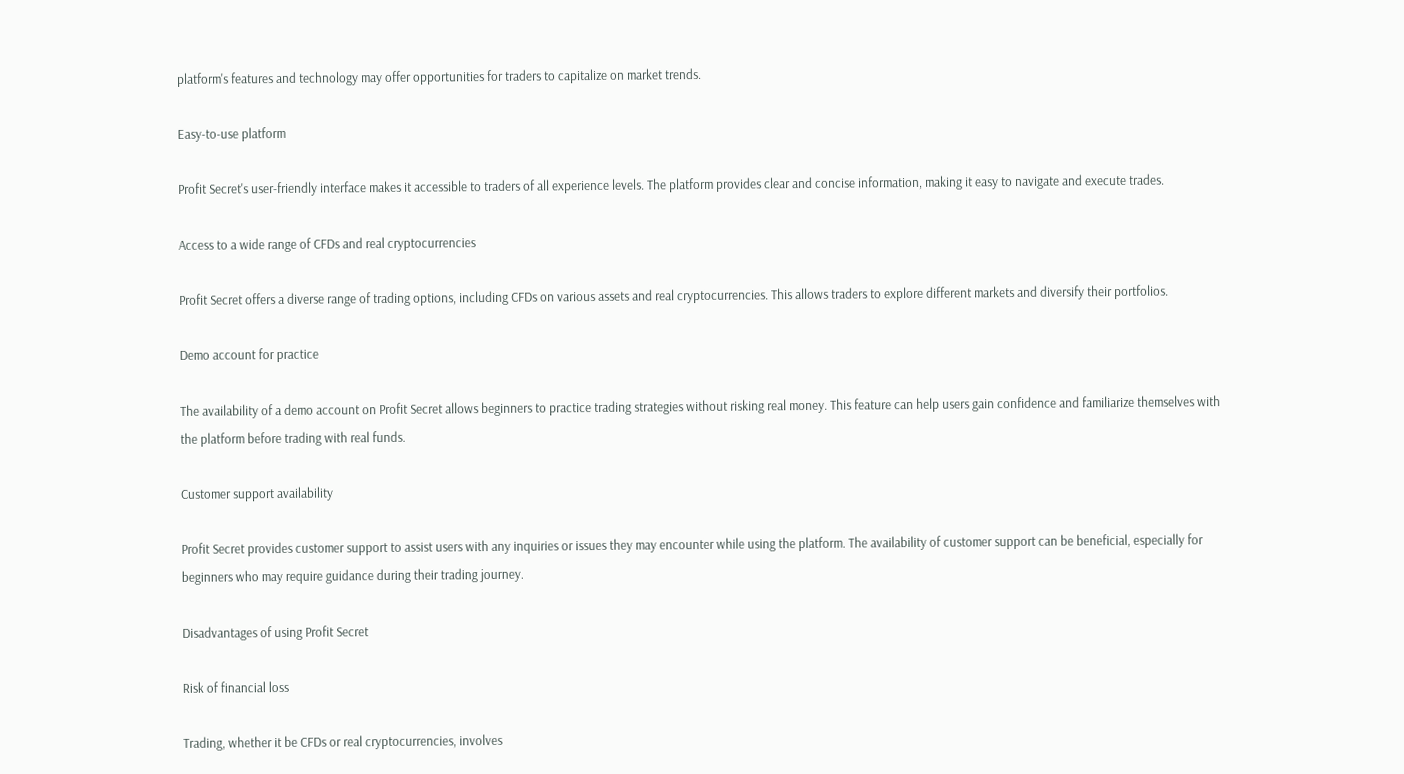platform's features and technology may offer opportunities for traders to capitalize on market trends.

Easy-to-use platform

Profit Secret's user-friendly interface makes it accessible to traders of all experience levels. The platform provides clear and concise information, making it easy to navigate and execute trades.

Access to a wide range of CFDs and real cryptocurrencies

Profit Secret offers a diverse range of trading options, including CFDs on various assets and real cryptocurrencies. This allows traders to explore different markets and diversify their portfolios.

Demo account for practice

The availability of a demo account on Profit Secret allows beginners to practice trading strategies without risking real money. This feature can help users gain confidence and familiarize themselves with the platform before trading with real funds.

Customer support availability

Profit Secret provides customer support to assist users with any inquiries or issues they may encounter while using the platform. The availability of customer support can be beneficial, especially for beginners who may require guidance during their trading journey.

Disadvantages of using Profit Secret

Risk of financial loss

Trading, whether it be CFDs or real cryptocurrencies, involves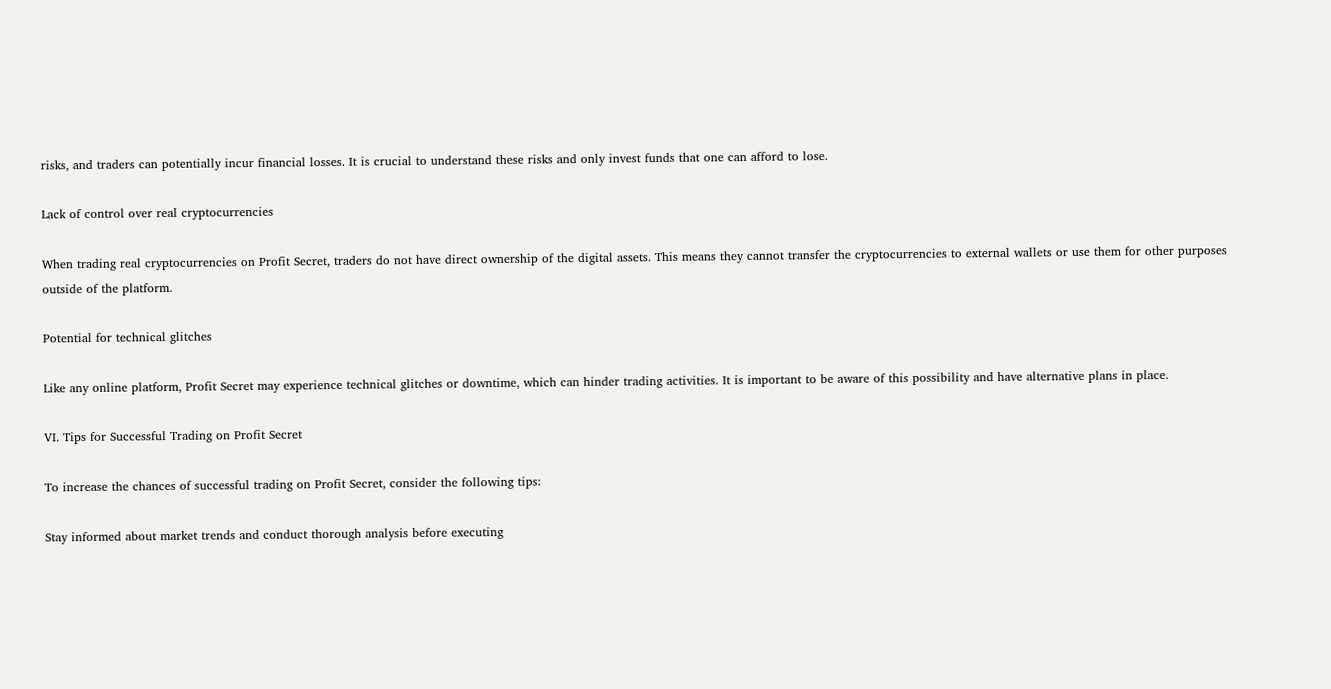risks, and traders can potentially incur financial losses. It is crucial to understand these risks and only invest funds that one can afford to lose.

Lack of control over real cryptocurrencies

When trading real cryptocurrencies on Profit Secret, traders do not have direct ownership of the digital assets. This means they cannot transfer the cryptocurrencies to external wallets or use them for other purposes outside of the platform.

Potential for technical glitches

Like any online platform, Profit Secret may experience technical glitches or downtime, which can hinder trading activities. It is important to be aware of this possibility and have alternative plans in place.

VI. Tips for Successful Trading on Profit Secret

To increase the chances of successful trading on Profit Secret, consider the following tips:

Stay informed about market trends and conduct thorough analysis before executing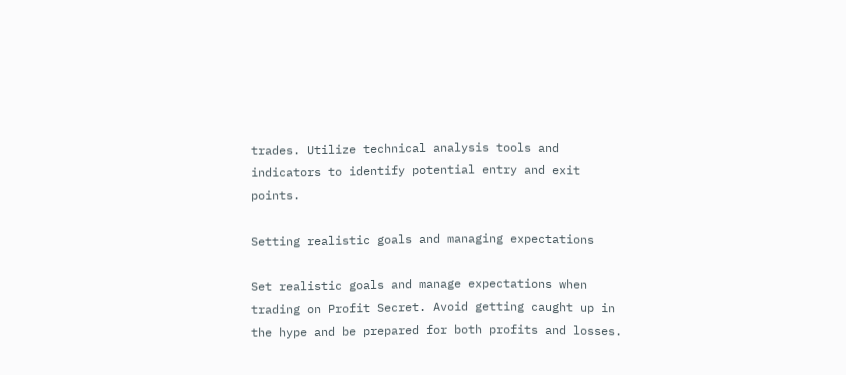trades. Utilize technical analysis tools and indicators to identify potential entry and exit points.

Setting realistic goals and managing expectations

Set realistic goals and manage expectations when trading on Profit Secret. Avoid getting caught up in the hype and be prepared for both profits and losses.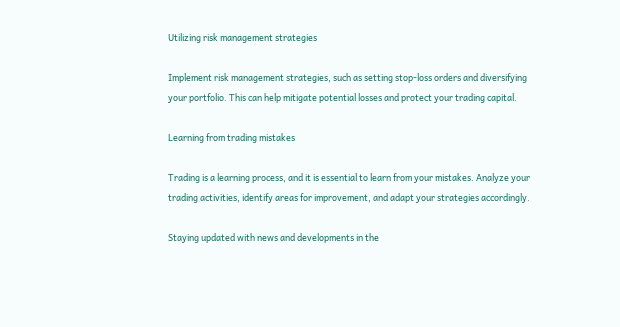Utilizing risk management strategies

Implement risk management strategies, such as setting stop-loss orders and diversifying your portfolio. This can help mitigate potential losses and protect your trading capital.

Learning from trading mistakes

Trading is a learning process, and it is essential to learn from your mistakes. Analyze your trading activities, identify areas for improvement, and adapt your strategies accordingly.

Staying updated with news and developments in the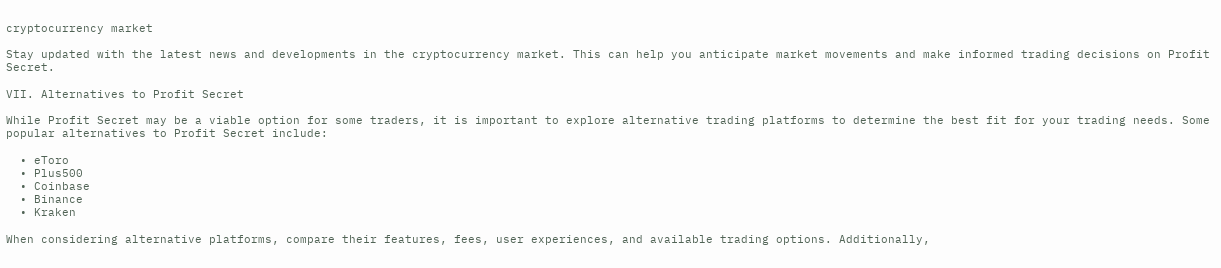cryptocurrency market

Stay updated with the latest news and developments in the cryptocurrency market. This can help you anticipate market movements and make informed trading decisions on Profit Secret.

VII. Alternatives to Profit Secret

While Profit Secret may be a viable option for some traders, it is important to explore alternative trading platforms to determine the best fit for your trading needs. Some popular alternatives to Profit Secret include:

  • eToro
  • Plus500
  • Coinbase
  • Binance
  • Kraken

When considering alternative platforms, compare their features, fees, user experiences, and available trading options. Additionally,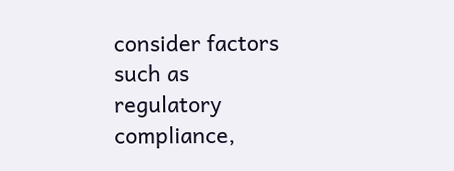consider factors such as regulatory compliance,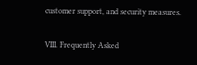customer support, and security measures.

VIII. Frequently Asked